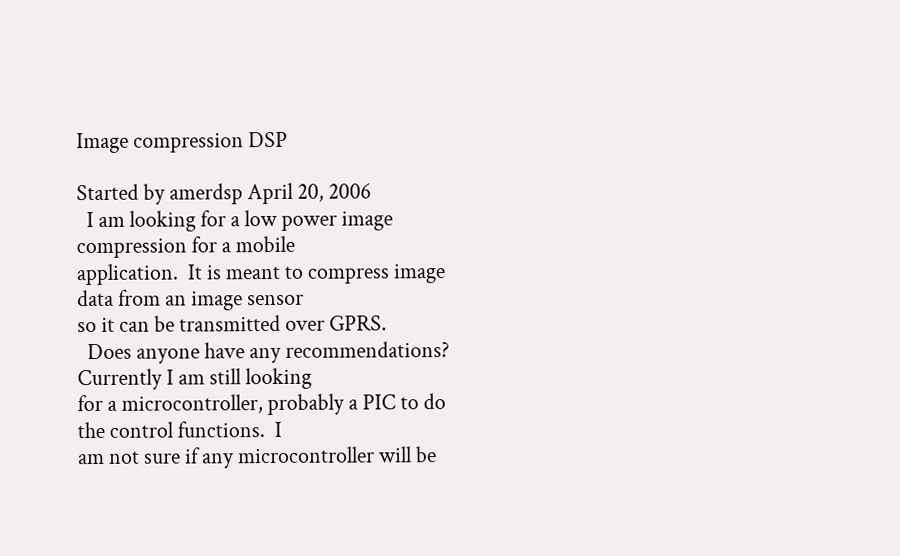Image compression DSP

Started by amerdsp April 20, 2006
  I am looking for a low power image compression for a mobile
application.  It is meant to compress image data from an image sensor
so it can be transmitted over GPRS.
  Does anyone have any recommendations?  Currently I am still looking
for a microcontroller, probably a PIC to do the control functions.  I
am not sure if any microcontroller will be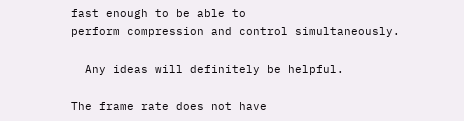fast enough to be able to
perform compression and control simultaneously.

  Any ideas will definitely be helpful.

The frame rate does not have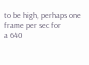to be high, perhaps one frame per sec for
a 640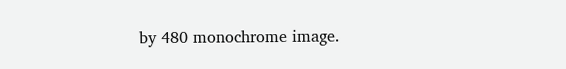by 480 monochrome image.